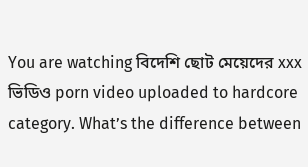You are watching বিদেশি ছোট মেয়েদের xxx ভিডিও porn video uploaded to hardcore category. What’s the difference between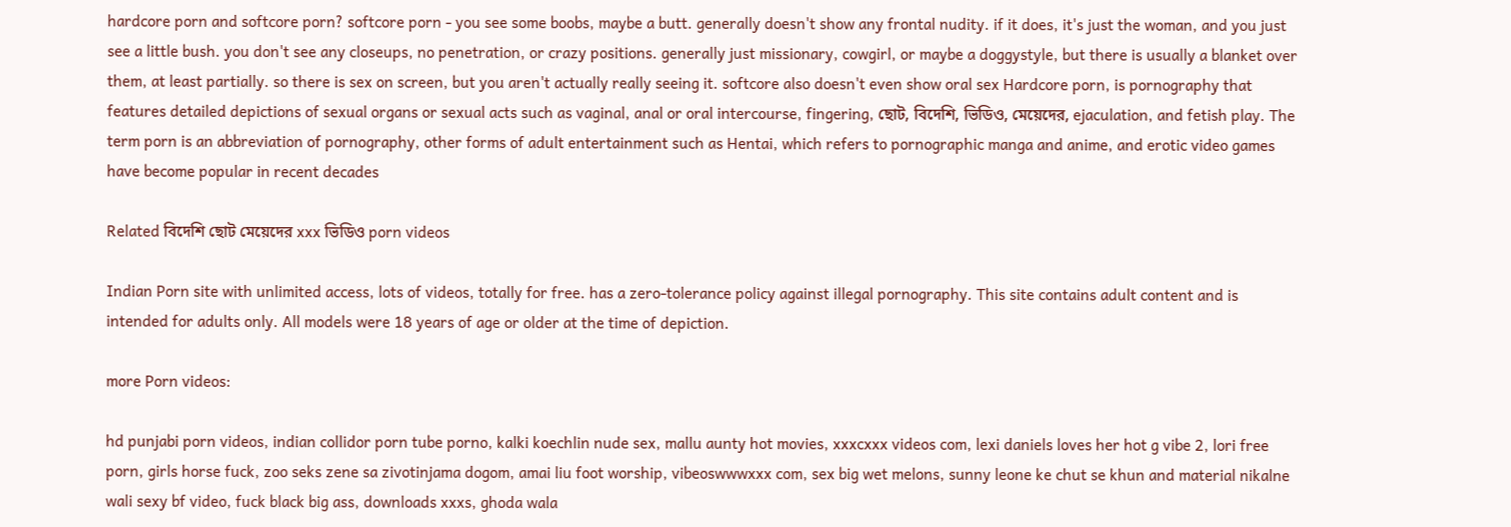hardcore porn and softcore porn? softcore porn - you see some boobs, maybe a butt. generally doesn't show any frontal nudity. if it does, it's just the woman, and you just see a little bush. you don't see any closeups, no penetration, or crazy positions. generally just missionary, cowgirl, or maybe a doggystyle, but there is usually a blanket over them, at least partially. so there is sex on screen, but you aren't actually really seeing it. softcore also doesn't even show oral sex Hardcore porn, is pornography that features detailed depictions of sexual organs or sexual acts such as vaginal, anal or oral intercourse, fingering, ছোট, বিদেশি, ভিডিও, মেয়েদের, ejaculation, and fetish play. The term porn is an abbreviation of pornography, other forms of adult entertainment such as Hentai, which refers to pornographic manga and anime, and erotic video games have become popular in recent decades

Related বিদেশি ছোট মেয়েদের xxx ভিডিও porn videos

Indian Porn site with unlimited access, lots of videos, totally for free. has a zero-tolerance policy against illegal pornography. This site contains adult content and is intended for adults only. All models were 18 years of age or older at the time of depiction.

more Porn videos:

hd punjabi porn videos, indian collidor porn tube porno, kalki koechlin nude sex, mallu aunty hot movies, xxxcxxx videos com, lexi daniels loves her hot g vibe 2, lori free porn, girls horse fuck, zoo seks zene sa zivotinjama dogom, amai liu foot worship, vibeoswwwxxx com, sex big wet melons, sunny leone ke chut se khun and material nikalne wali sexy bf video, fuck black big ass, downloads xxxs, ghoda wala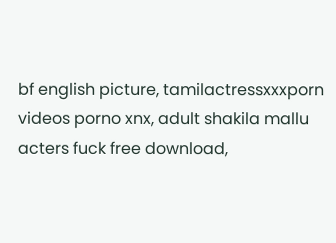bf english picture, tamilactressxxxporn videos porno xnx, adult shakila mallu acters fuck free download,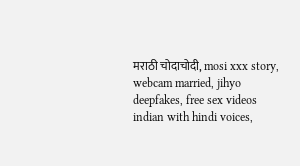मराठी चोदाचोदी, mosi xxx story, webcam married, jihyo deepfakes, free sex videos indian with hindi voices,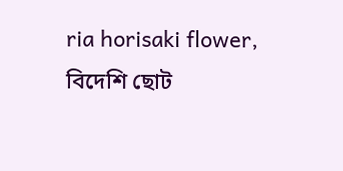ria horisaki flower, বিদেশি ছোট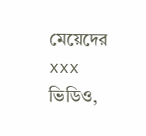মেয়েদের xxx ভিডিও,